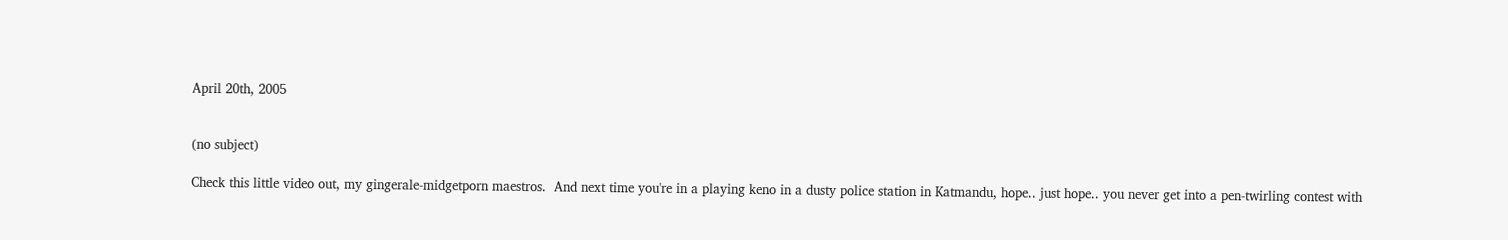April 20th, 2005


(no subject)

Check this little video out, my gingerale-midgetporn maestros.  And next time you're in a playing keno in a dusty police station in Katmandu, hope.. just hope.. you never get into a pen-twirling contest with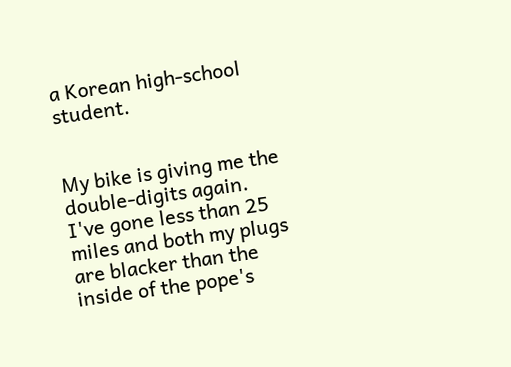a Korean high-school student.


My bike is giving me the double-digits again.  I've gone less than 25 miles and both my plugs are blacker than the inside of the pope's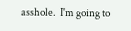asshole.  I'm going to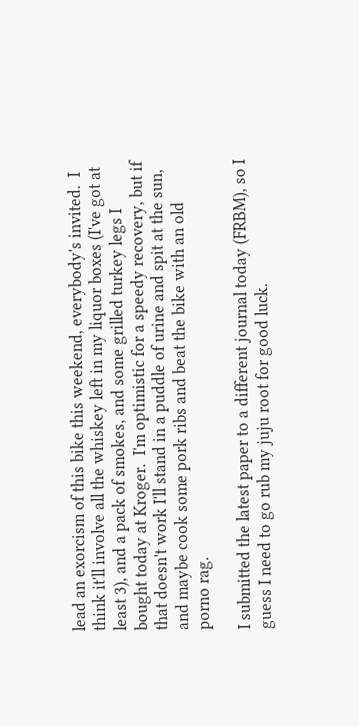lead an exorcism of this bike this weekend, everybody's invited.  I think it'll involve all the whiskey left in my liquor boxes (I've got at least 3), and a pack of smokes, and some grilled turkey legs I bought today at Kroger.  I'm optimistic for a speedy recovery, but if that doesn't work I'll stand in a puddle of urine and spit at the sun, and maybe cook some pork ribs and beat the bike with an old porno rag.

I submitted the latest paper to a different journal today (FRBM), so I guess I need to go rub my juju root for good luck.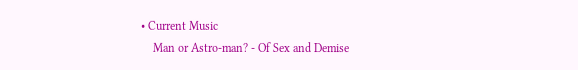• Current Music
    Man or Astro-man? - Of Sex and Demise